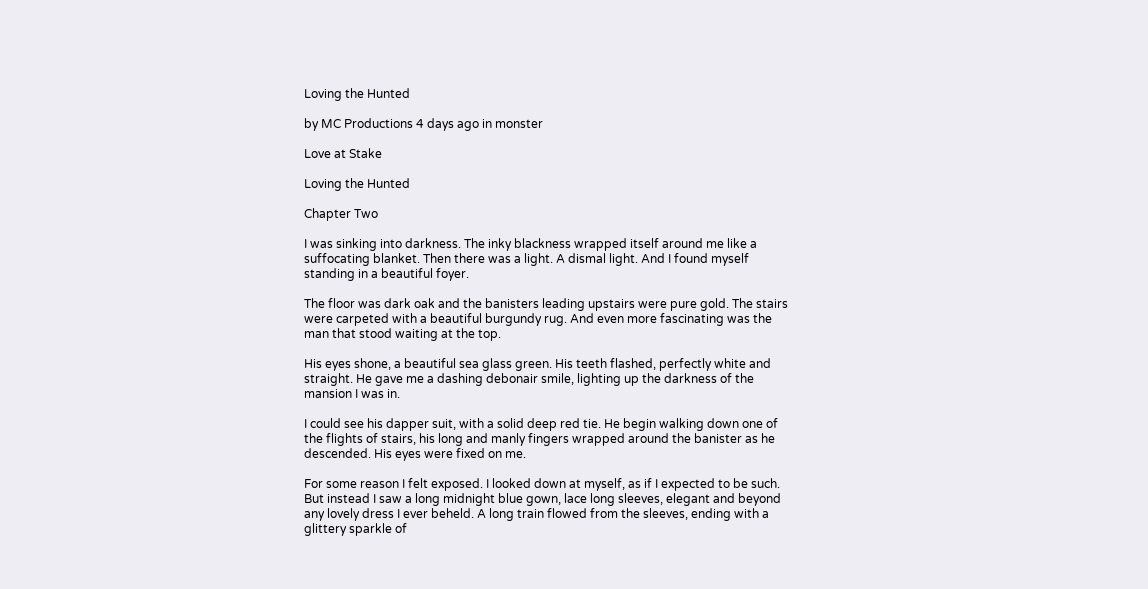Loving the Hunted

by MC Productions 4 days ago in monster

Love at Stake

Loving the Hunted

Chapter Two

I was sinking into darkness. The inky blackness wrapped itself around me like a suffocating blanket. Then there was a light. A dismal light. And I found myself standing in a beautiful foyer.

The floor was dark oak and the banisters leading upstairs were pure gold. The stairs were carpeted with a beautiful burgundy rug. And even more fascinating was the man that stood waiting at the top.

His eyes shone, a beautiful sea glass green. His teeth flashed, perfectly white and straight. He gave me a dashing debonair smile, lighting up the darkness of the mansion I was in.

I could see his dapper suit, with a solid deep red tie. He begin walking down one of the flights of stairs, his long and manly fingers wrapped around the banister as he descended. His eyes were fixed on me.

For some reason I felt exposed. I looked down at myself, as if I expected to be such. But instead I saw a long midnight blue gown, lace long sleeves, elegant and beyond any lovely dress I ever beheld. A long train flowed from the sleeves, ending with a glittery sparkle of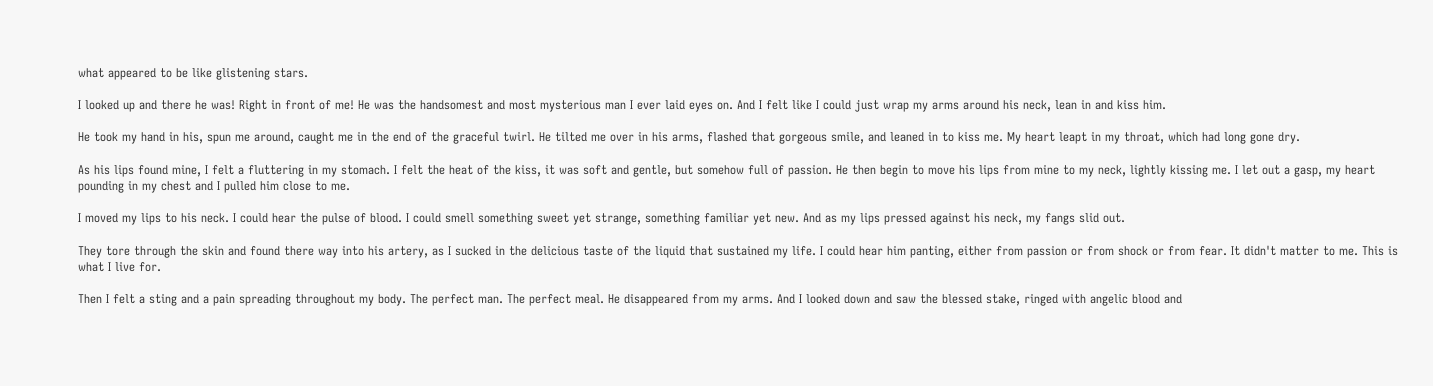what appeared to be like glistening stars.

I looked up and there he was! Right in front of me! He was the handsomest and most mysterious man I ever laid eyes on. And I felt like I could just wrap my arms around his neck, lean in and kiss him.

He took my hand in his, spun me around, caught me in the end of the graceful twirl. He tilted me over in his arms, flashed that gorgeous smile, and leaned in to kiss me. My heart leapt in my throat, which had long gone dry.

As his lips found mine, I felt a fluttering in my stomach. I felt the heat of the kiss, it was soft and gentle, but somehow full of passion. He then begin to move his lips from mine to my neck, lightly kissing me. I let out a gasp, my heart pounding in my chest and I pulled him close to me.

I moved my lips to his neck. I could hear the pulse of blood. I could smell something sweet yet strange, something familiar yet new. And as my lips pressed against his neck, my fangs slid out.

They tore through the skin and found there way into his artery, as I sucked in the delicious taste of the liquid that sustained my life. I could hear him panting, either from passion or from shock or from fear. It didn't matter to me. This is what I live for.

Then I felt a sting and a pain spreading throughout my body. The perfect man. The perfect meal. He disappeared from my arms. And I looked down and saw the blessed stake, ringed with angelic blood and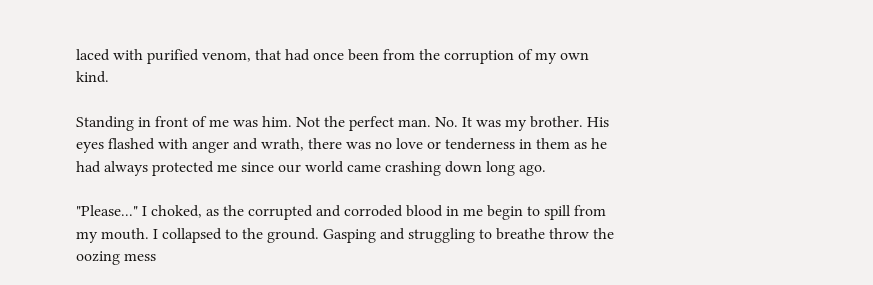laced with purified venom, that had once been from the corruption of my own kind.

Standing in front of me was him. Not the perfect man. No. It was my brother. His eyes flashed with anger and wrath, there was no love or tenderness in them as he had always protected me since our world came crashing down long ago.

"Please..." I choked, as the corrupted and corroded blood in me begin to spill from my mouth. I collapsed to the ground. Gasping and struggling to breathe throw the oozing mess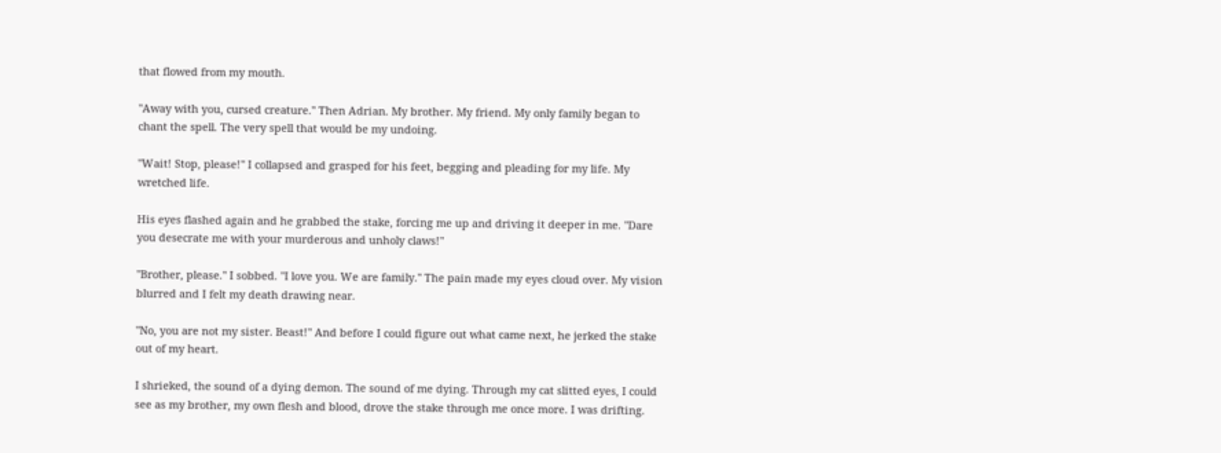that flowed from my mouth.

"Away with you, cursed creature." Then Adrian. My brother. My friend. My only family began to chant the spell. The very spell that would be my undoing.

"Wait! Stop, please!" I collapsed and grasped for his feet, begging and pleading for my life. My wretched life.

His eyes flashed again and he grabbed the stake, forcing me up and driving it deeper in me. "Dare you desecrate me with your murderous and unholy claws!"

"Brother, please." I sobbed. "I love you. We are family." The pain made my eyes cloud over. My vision blurred and I felt my death drawing near.

"No, you are not my sister. Beast!" And before I could figure out what came next, he jerked the stake out of my heart.

I shrieked, the sound of a dying demon. The sound of me dying. Through my cat slitted eyes, I could see as my brother, my own flesh and blood, drove the stake through me once more. I was drifting.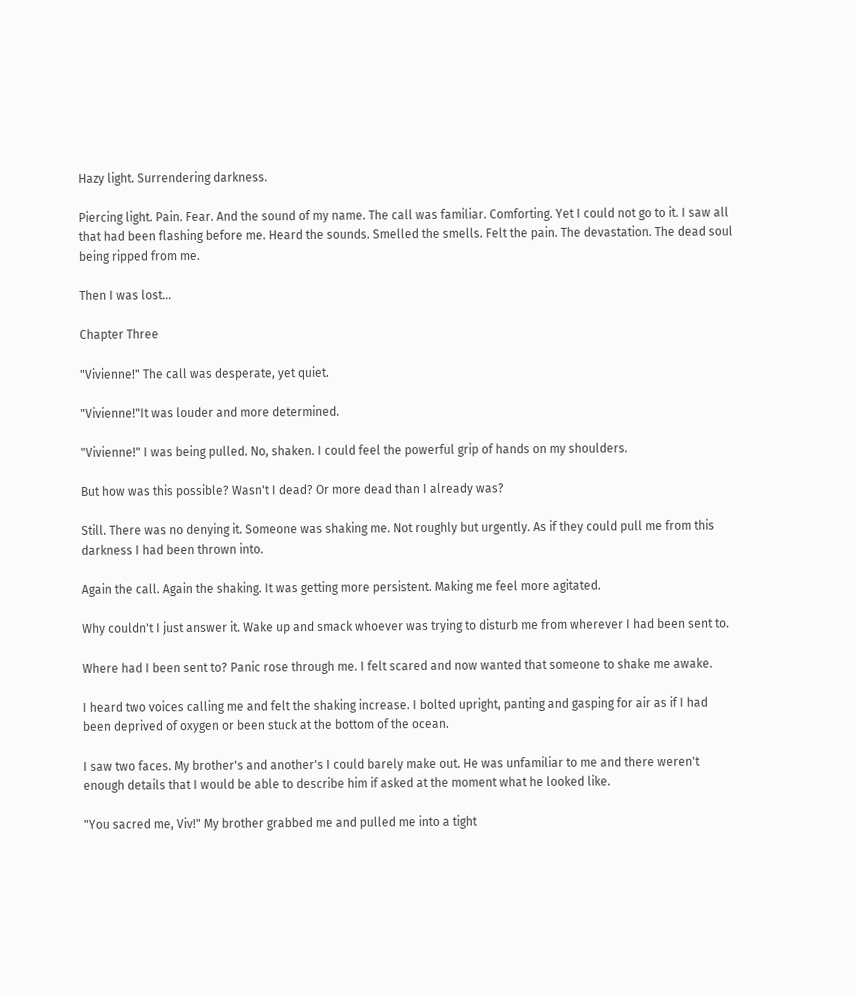Hazy light. Surrendering darkness.

Piercing light. Pain. Fear. And the sound of my name. The call was familiar. Comforting. Yet I could not go to it. I saw all that had been flashing before me. Heard the sounds. Smelled the smells. Felt the pain. The devastation. The dead soul being ripped from me.

Then I was lost...

Chapter Three

"Vivienne!" The call was desperate, yet quiet.

"Vivienne!"It was louder and more determined.

"Vivienne!" I was being pulled. No, shaken. I could feel the powerful grip of hands on my shoulders.

But how was this possible? Wasn't I dead? Or more dead than I already was?

Still. There was no denying it. Someone was shaking me. Not roughly but urgently. As if they could pull me from this darkness I had been thrown into.

Again the call. Again the shaking. It was getting more persistent. Making me feel more agitated.

Why couldn't I just answer it. Wake up and smack whoever was trying to disturb me from wherever I had been sent to.

Where had I been sent to? Panic rose through me. I felt scared and now wanted that someone to shake me awake.

I heard two voices calling me and felt the shaking increase. I bolted upright, panting and gasping for air as if I had been deprived of oxygen or been stuck at the bottom of the ocean.

I saw two faces. My brother's and another's I could barely make out. He was unfamiliar to me and there weren't enough details that I would be able to describe him if asked at the moment what he looked like.

"You sacred me, Viv!" My brother grabbed me and pulled me into a tight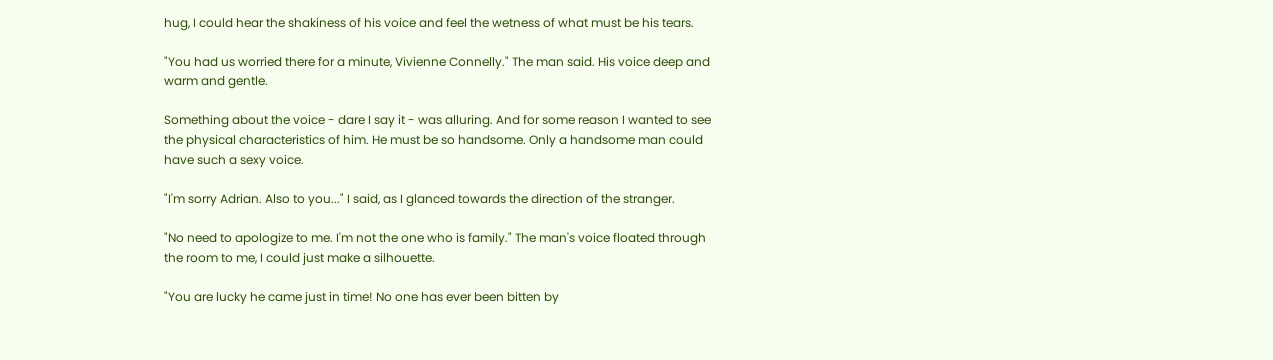hug, I could hear the shakiness of his voice and feel the wetness of what must be his tears.

"You had us worried there for a minute, Vivienne Connelly." The man said. His voice deep and warm and gentle.

Something about the voice - dare I say it - was alluring. And for some reason I wanted to see the physical characteristics of him. He must be so handsome. Only a handsome man could have such a sexy voice.

"I'm sorry Adrian. Also to you..." I said, as I glanced towards the direction of the stranger.

"No need to apologize to me. I'm not the one who is family." The man's voice floated through the room to me, I could just make a silhouette.

"You are lucky he came just in time! No one has ever been bitten by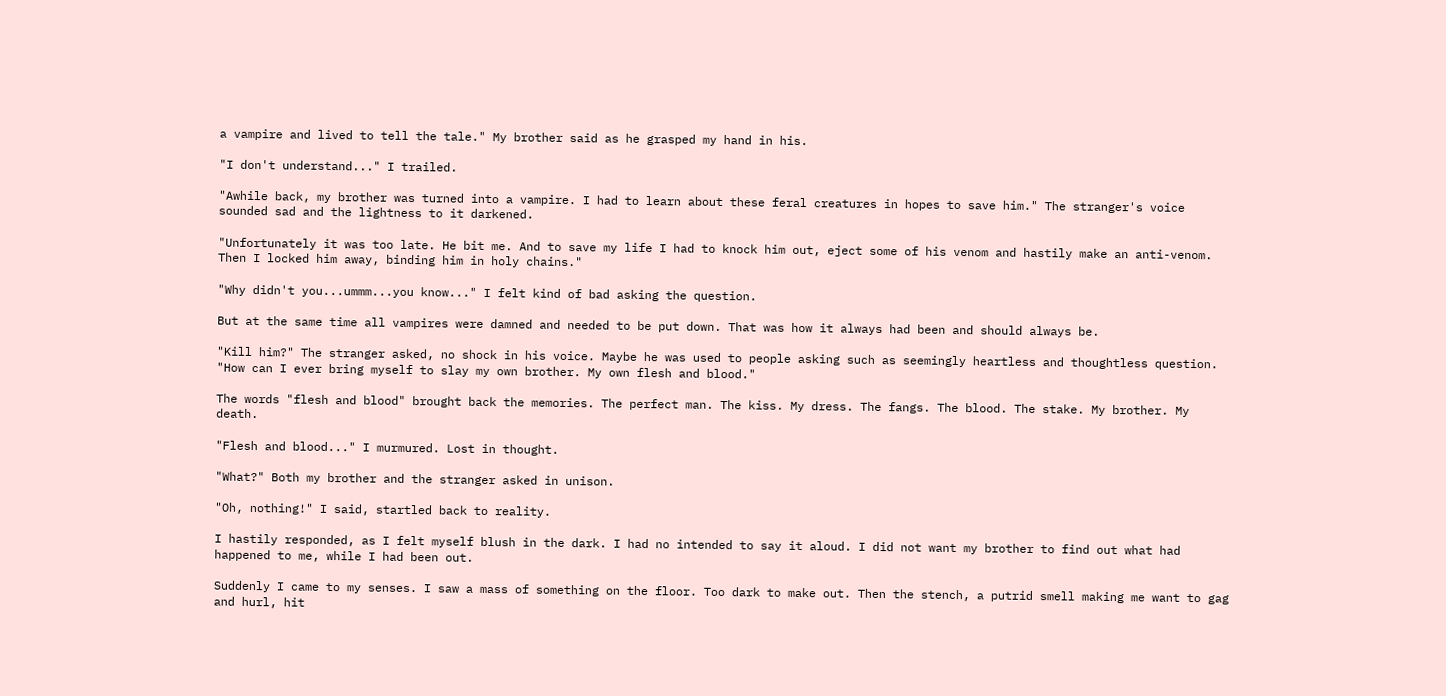a vampire and lived to tell the tale." My brother said as he grasped my hand in his.

"I don't understand..." I trailed.

"Awhile back, my brother was turned into a vampire. I had to learn about these feral creatures in hopes to save him." The stranger's voice sounded sad and the lightness to it darkened.

"Unfortunately it was too late. He bit me. And to save my life I had to knock him out, eject some of his venom and hastily make an anti-venom. Then I locked him away, binding him in holy chains."

"Why didn't you...ummm...you know..." I felt kind of bad asking the question.

But at the same time all vampires were damned and needed to be put down. That was how it always had been and should always be.

"Kill him?" The stranger asked, no shock in his voice. Maybe he was used to people asking such as seemingly heartless and thoughtless question. "How can I ever bring myself to slay my own brother. My own flesh and blood."

The words "flesh and blood" brought back the memories. The perfect man. The kiss. My dress. The fangs. The blood. The stake. My brother. My death.

"Flesh and blood..." I murmured. Lost in thought.

"What?" Both my brother and the stranger asked in unison.

"Oh, nothing!" I said, startled back to reality.

I hastily responded, as I felt myself blush in the dark. I had no intended to say it aloud. I did not want my brother to find out what had happened to me, while I had been out.

Suddenly I came to my senses. I saw a mass of something on the floor. Too dark to make out. Then the stench, a putrid smell making me want to gag and hurl, hit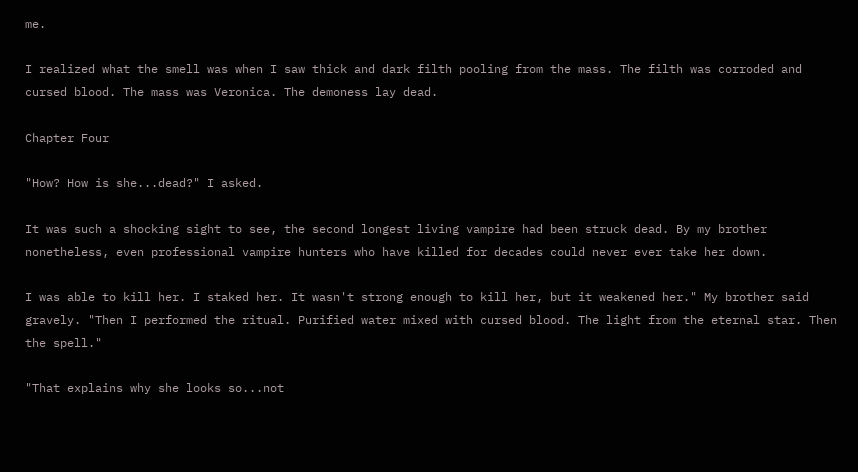me.

I realized what the smell was when I saw thick and dark filth pooling from the mass. The filth was corroded and cursed blood. The mass was Veronica. The demoness lay dead.

Chapter Four

"How? How is she...dead?" I asked.

It was such a shocking sight to see, the second longest living vampire had been struck dead. By my brother nonetheless, even professional vampire hunters who have killed for decades could never ever take her down.

I was able to kill her. I staked her. It wasn't strong enough to kill her, but it weakened her." My brother said gravely. "Then I performed the ritual. Purified water mixed with cursed blood. The light from the eternal star. Then the spell."

"That explains why she looks so...not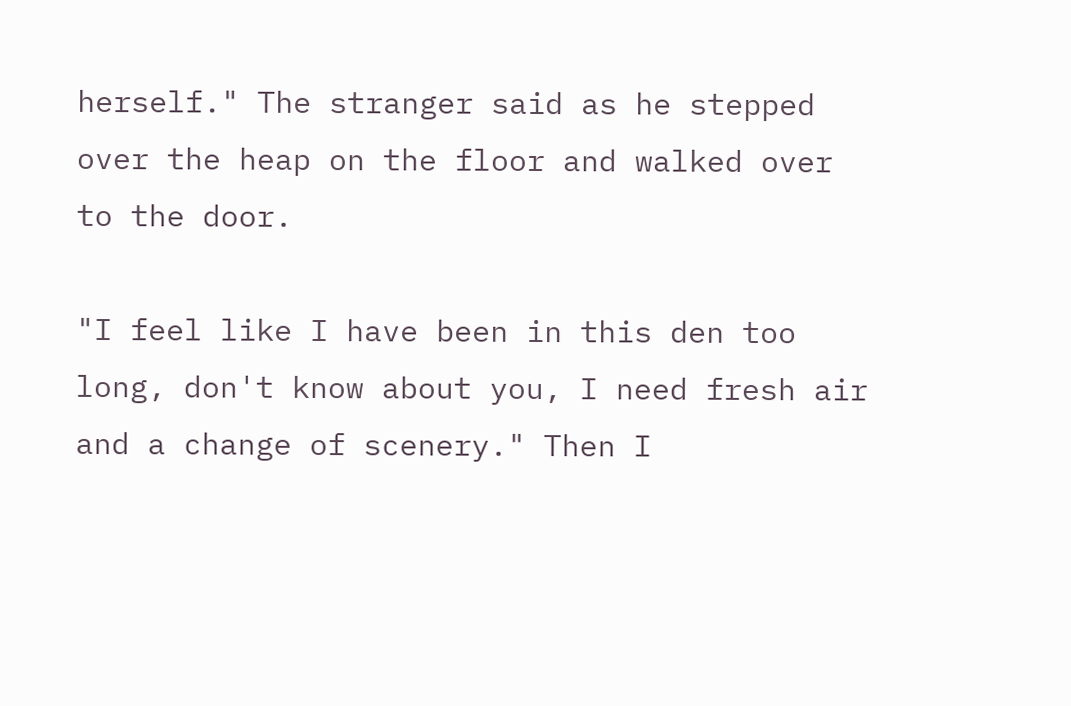herself." The stranger said as he stepped over the heap on the floor and walked over to the door.

"I feel like I have been in this den too long, don't know about you, I need fresh air and a change of scenery." Then I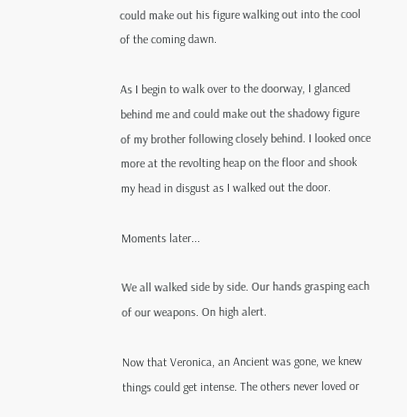could make out his figure walking out into the cool of the coming dawn.

As I begin to walk over to the doorway, I glanced behind me and could make out the shadowy figure of my brother following closely behind. I looked once more at the revolting heap on the floor and shook my head in disgust as I walked out the door.

Moments later...

We all walked side by side. Our hands grasping each of our weapons. On high alert.

Now that Veronica, an Ancient was gone, we knew things could get intense. The others never loved or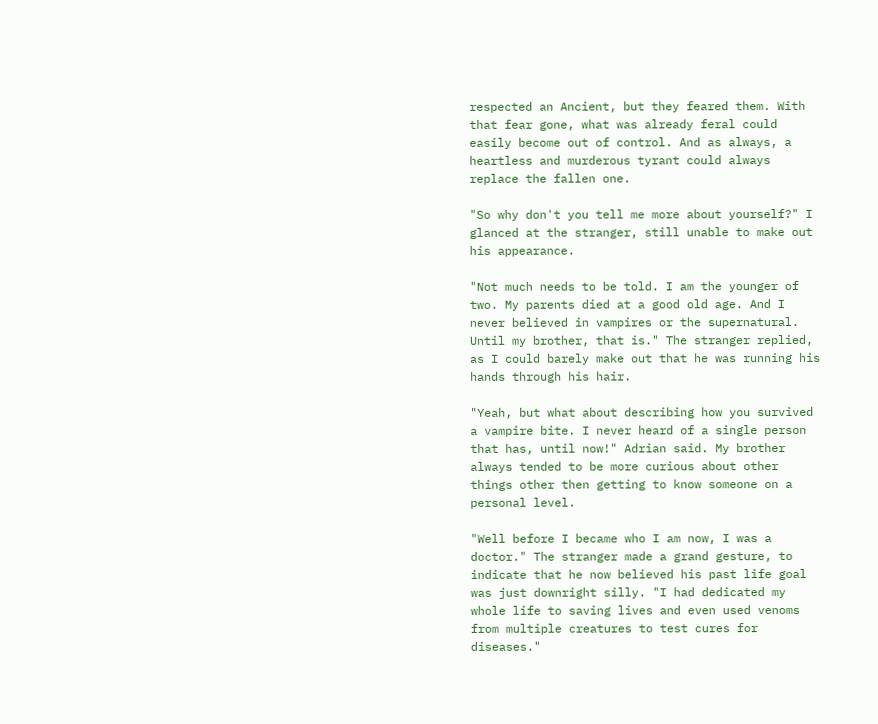respected an Ancient, but they feared them. With that fear gone, what was already feral could easily become out of control. And as always, a heartless and murderous tyrant could always replace the fallen one.

"So why don't you tell me more about yourself?" I glanced at the stranger, still unable to make out his appearance.

"Not much needs to be told. I am the younger of two. My parents died at a good old age. And I never believed in vampires or the supernatural. Until my brother, that is." The stranger replied, as I could barely make out that he was running his hands through his hair.

"Yeah, but what about describing how you survived a vampire bite. I never heard of a single person that has, until now!" Adrian said. My brother always tended to be more curious about other things other then getting to know someone on a personal level.

"Well before I became who I am now, I was a doctor." The stranger made a grand gesture, to indicate that he now believed his past life goal was just downright silly. "I had dedicated my whole life to saving lives and even used venoms from multiple creatures to test cures for diseases."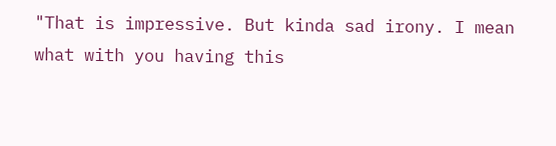"That is impressive. But kinda sad irony. I mean what with you having this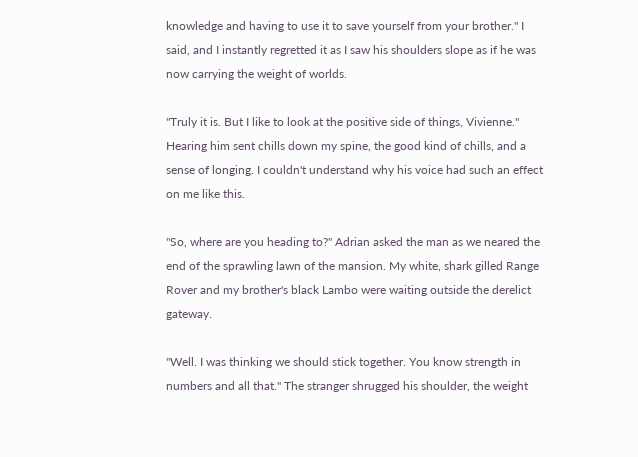knowledge and having to use it to save yourself from your brother." I said, and I instantly regretted it as I saw his shoulders slope as if he was now carrying the weight of worlds.

"Truly it is. But I like to look at the positive side of things, Vivienne." Hearing him sent chills down my spine, the good kind of chills, and a sense of longing. I couldn't understand why his voice had such an effect on me like this.

"So, where are you heading to?" Adrian asked the man as we neared the end of the sprawling lawn of the mansion. My white, shark gilled Range Rover and my brother's black Lambo were waiting outside the derelict gateway.

"Well. I was thinking we should stick together. You know strength in numbers and all that." The stranger shrugged his shoulder, the weight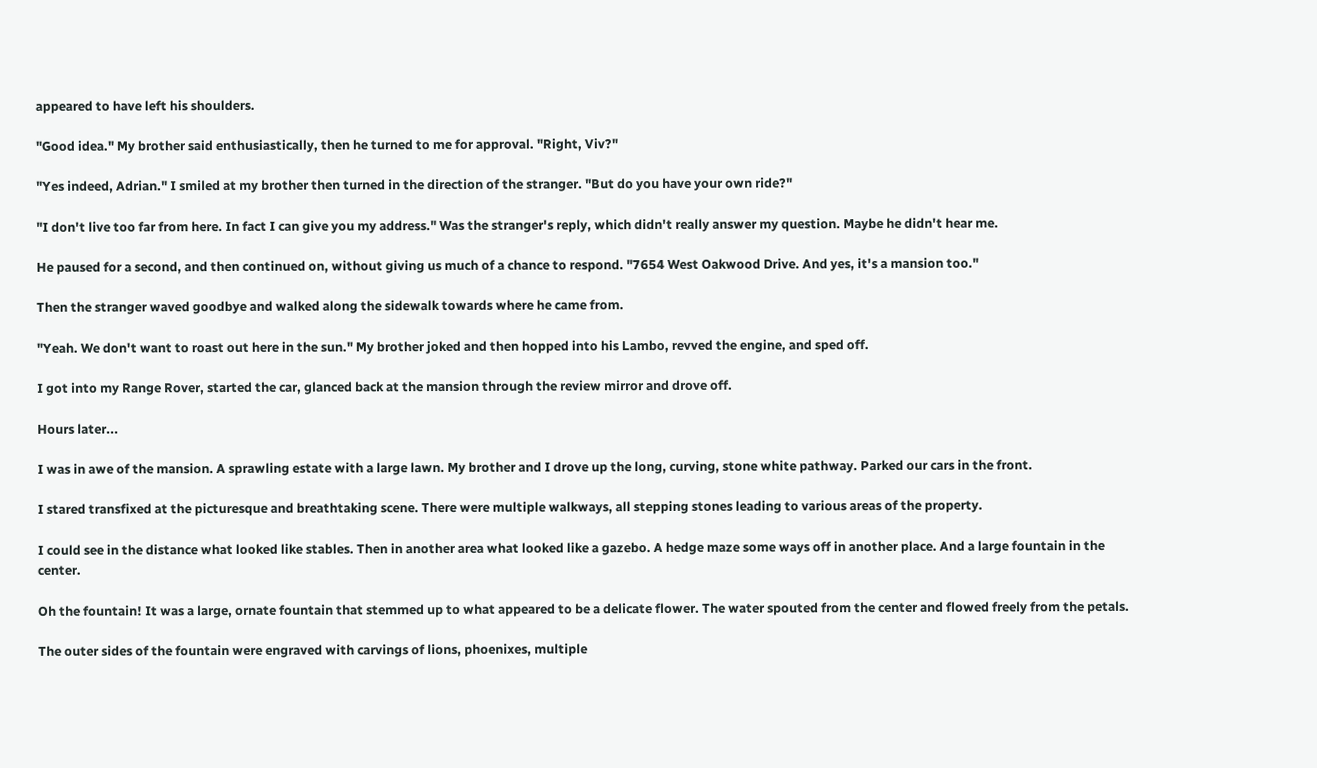appeared to have left his shoulders.

"Good idea." My brother said enthusiastically, then he turned to me for approval. "Right, Viv?"

"Yes indeed, Adrian." I smiled at my brother then turned in the direction of the stranger. "But do you have your own ride?"

"I don't live too far from here. In fact I can give you my address." Was the stranger's reply, which didn't really answer my question. Maybe he didn't hear me.

He paused for a second, and then continued on, without giving us much of a chance to respond. "7654 West Oakwood Drive. And yes, it's a mansion too."

Then the stranger waved goodbye and walked along the sidewalk towards where he came from.

"Yeah. We don't want to roast out here in the sun." My brother joked and then hopped into his Lambo, revved the engine, and sped off.

I got into my Range Rover, started the car, glanced back at the mansion through the review mirror and drove off.

Hours later...

I was in awe of the mansion. A sprawling estate with a large lawn. My brother and I drove up the long, curving, stone white pathway. Parked our cars in the front.

I stared transfixed at the picturesque and breathtaking scene. There were multiple walkways, all stepping stones leading to various areas of the property.

I could see in the distance what looked like stables. Then in another area what looked like a gazebo. A hedge maze some ways off in another place. And a large fountain in the center.

Oh the fountain! It was a large, ornate fountain that stemmed up to what appeared to be a delicate flower. The water spouted from the center and flowed freely from the petals.

The outer sides of the fountain were engraved with carvings of lions, phoenixes, multiple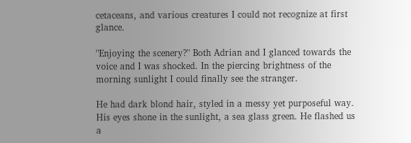cetaceans, and various creatures I could not recognize at first glance.

"Enjoying the scenery?" Both Adrian and I glanced towards the voice and I was shocked. In the piercing brightness of the morning sunlight I could finally see the stranger.

He had dark blond hair, styled in a messy yet purposeful way. His eyes shone in the sunlight, a sea glass green. He flashed us a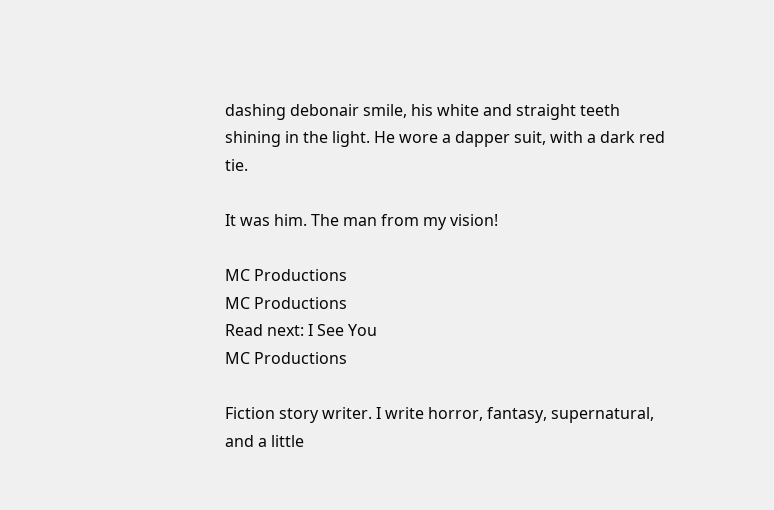dashing debonair smile, his white and straight teeth shining in the light. He wore a dapper suit, with a dark red tie.

It was him. The man from my vision!

MC Productions
MC Productions
Read next: I See You
MC Productions

Fiction story writer. I write horror, fantasy, supernatural, and a little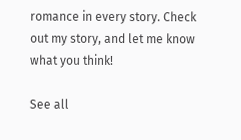romance in every story. Check out my story, and let me know what you think!

See all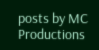posts by MC Productions